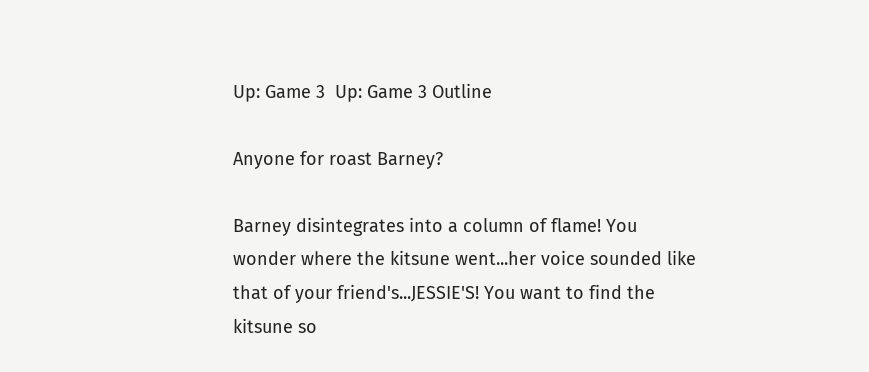Up: Game 3  Up: Game 3 Outline

Anyone for roast Barney?

Barney disintegrates into a column of flame! You wonder where the kitsune went...her voice sounded like that of your friend's...JESSIE'S! You want to find the kitsune so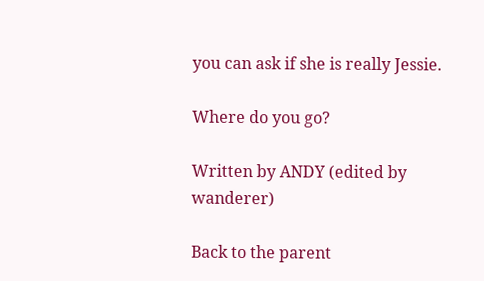you can ask if she is really Jessie.

Where do you go?

Written by ANDY (edited by wanderer)

Back to the parent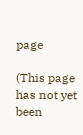page

(This page has not yet been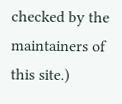checked by the maintainers of this site.)